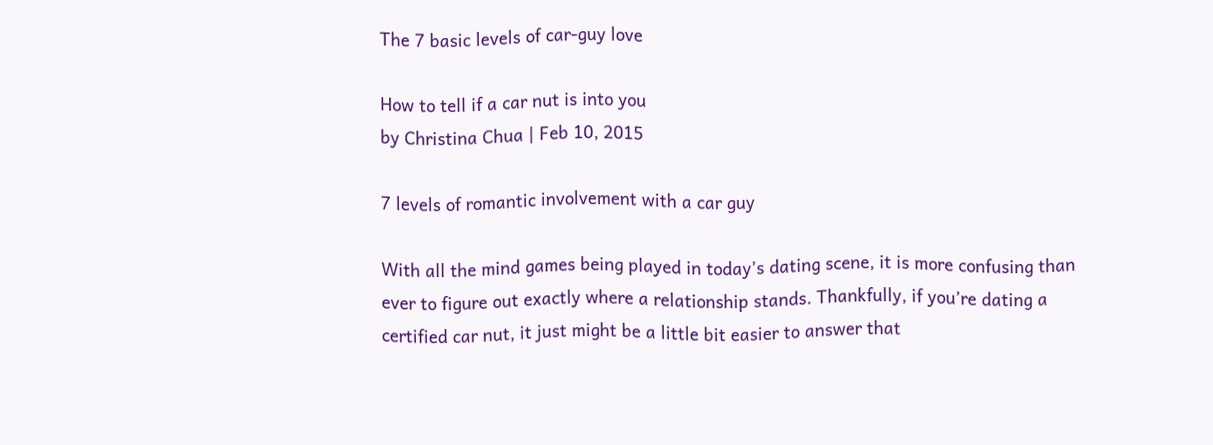The 7 basic levels of car-guy love

How to tell if a car nut is into you
by Christina Chua | Feb 10, 2015

7 levels of romantic involvement with a car guy

With all the mind games being played in today’s dating scene, it is more confusing than ever to figure out exactly where a relationship stands. Thankfully, if you’re dating a certified car nut, it just might be a little bit easier to answer that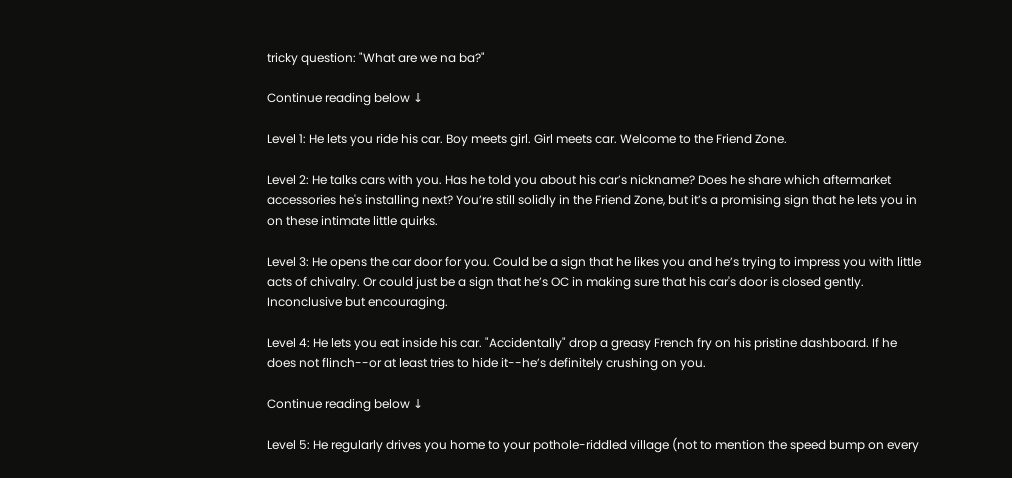tricky question: "What are we na ba?"

Continue reading below ↓

Level 1: He lets you ride his car. Boy meets girl. Girl meets car. Welcome to the Friend Zone.

Level 2: He talks cars with you. Has he told you about his car’s nickname? Does he share which aftermarket accessories he's installing next? You’re still solidly in the Friend Zone, but it’s a promising sign that he lets you in on these intimate little quirks.

Level 3: He opens the car door for you. Could be a sign that he likes you and he’s trying to impress you with little acts of chivalry. Or could just be a sign that he’s OC in making sure that his car's door is closed gently. Inconclusive but encouraging.

Level 4: He lets you eat inside his car. "Accidentally" drop a greasy French fry on his pristine dashboard. If he does not flinch--or at least tries to hide it--he’s definitely crushing on you.

Continue reading below ↓

Level 5: He regularly drives you home to your pothole-riddled village (not to mention the speed bump on every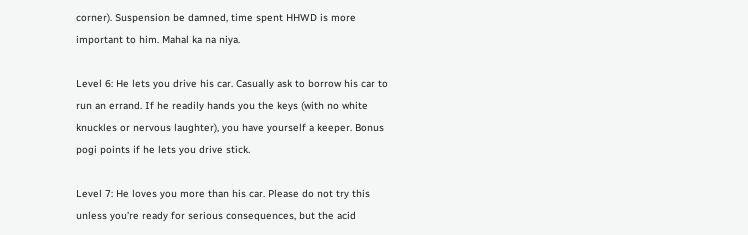corner). Suspension be damned, time spent HHWD is more important to him. Mahal ka na niya.

Level 6: He lets you drive his car. Casually ask to borrow his car to run an errand. If he readily hands you the keys (with no white knuckles or nervous laughter), you have yourself a keeper. Bonus pogi points if he lets you drive stick.

Level 7: He loves you more than his car. Please do not try this unless you’re ready for serious consequences, but the acid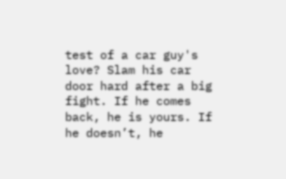test of a car guy's love? Slam his car door hard after a big fight. If he comes back, he is yours. If he doesn’t, he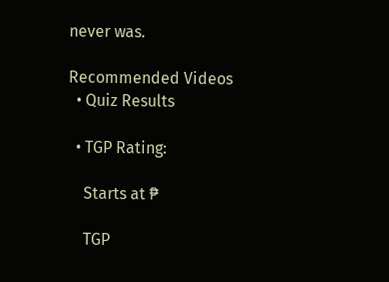never was.

Recommended Videos
  • Quiz Results

  • TGP Rating:

    Starts at ₱

    TGP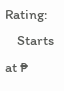Rating:
    Starts at ₱